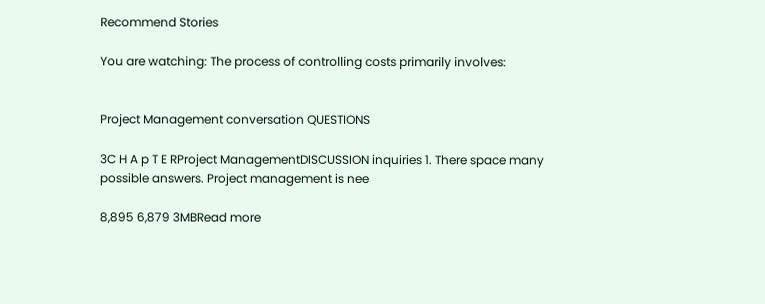Recommend Stories

You are watching: The process of controlling costs primarily involves:


Project Management conversation QUESTIONS

3C H A p T E RProject ManagementDISCUSSION inquiries 1. There space many possible answers. Project management is nee

8,895 6,879 3MBRead more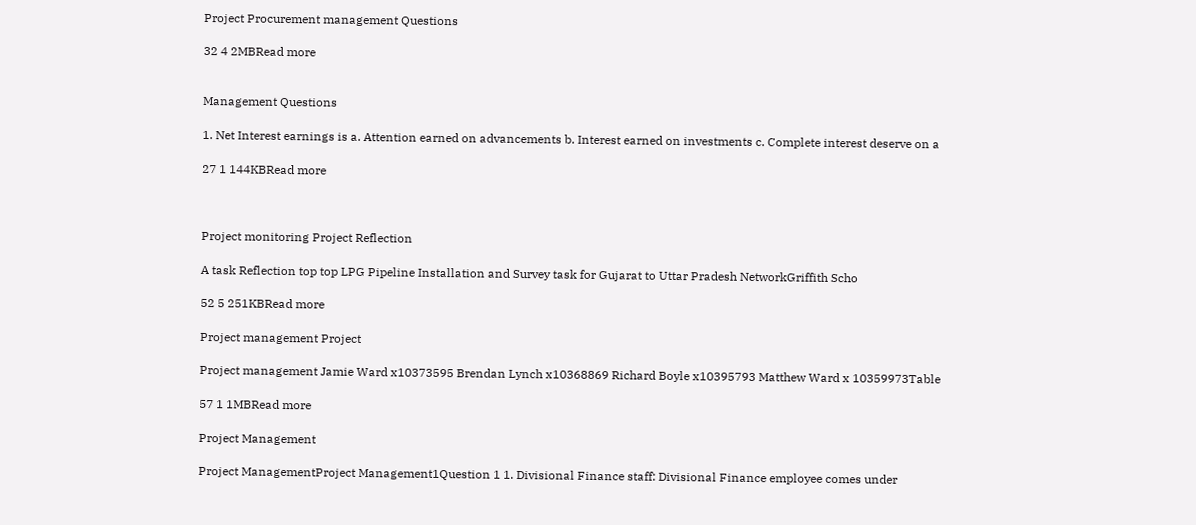Project Procurement management Questions

32 4 2MBRead more


Management Questions

1. Net Interest earnings is a. Attention earned on advancements b. Interest earned on investments c. Complete interest deserve on a

27 1 144KBRead more



Project monitoring Project Reflection

A task Reflection top top LPG Pipeline Installation and Survey task for Gujarat to Uttar Pradesh NetworkGriffith Scho

52 5 251KBRead more

Project management Project

Project management Jamie Ward x10373595 Brendan Lynch x10368869 Richard Boyle x10395793 Matthew Ward x 10359973Table

57 1 1MBRead more

Project Management

Project ManagementProject Management1Question 1 1. Divisional Finance staff: Divisional Finance employee comes under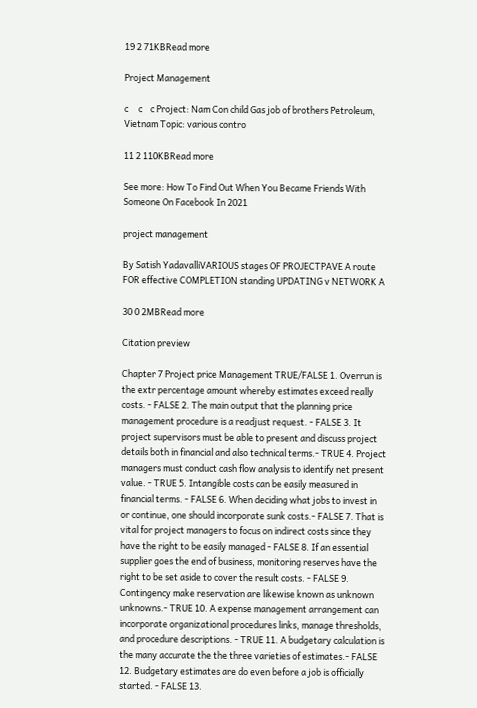19 2 71KBRead more

Project Management

c     c    c Project: Nam Con child Gas job of brothers Petroleum, Vietnam Topic: various contro

11 2 110KBRead more

See more: How To Find Out When You Became Friends With Someone On Facebook In 2021

project management

By Satish YadavalliVARIOUS stages OF PROJECTPAVE A route FOR effective COMPLETION standing UPDATING v NETWORK A

30 0 2MBRead more

Citation preview

Chapter 7 Project price Management TRUE/FALSE 1. Overrun is the extr percentage amount whereby estimates exceed really costs. - FALSE 2. The main output that the planning price management procedure is a readjust request. - FALSE 3. It project supervisors must be able to present and discuss project details both in financial and also technical terms.- TRUE 4. Project managers must conduct cash flow analysis to identify net present value. - TRUE 5. Intangible costs can be easily measured in financial terms. - FALSE 6. When deciding what jobs to invest in or continue, one should incorporate sunk costs.- FALSE 7. That is vital for project managers to focus on indirect costs since they have the right to be easily managed - FALSE 8. If an essential supplier goes the end of business, monitoring reserves have the right to be set aside to cover the result costs. - FALSE 9. Contingency make reservation are likewise known as unknown unknowns.- TRUE 10. A expense management arrangement can incorporate organizational procedures links, manage thresholds, and procedure descriptions. - TRUE 11. A budgetary calculation is the many accurate the the three varieties of estimates.- FALSE 12. Budgetary estimates are do even before a job is officially started. - FALSE 13.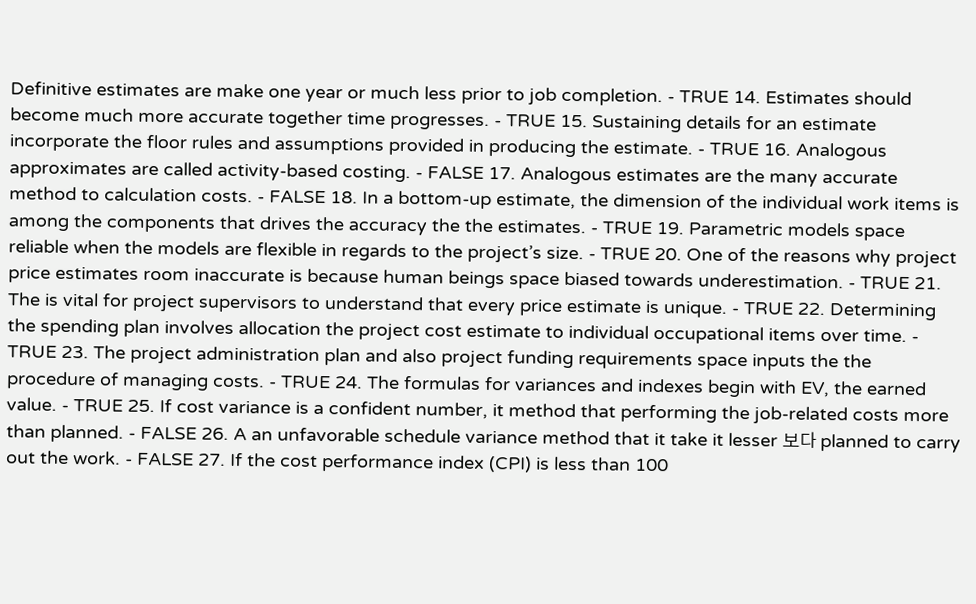Definitive estimates are make one year or much less prior to job completion. - TRUE 14. Estimates should become much more accurate together time progresses. - TRUE 15. Sustaining details for an estimate incorporate the floor rules and assumptions provided in producing the estimate. - TRUE 16. Analogous approximates are called activity-based costing. - FALSE 17. Analogous estimates are the many accurate method to calculation costs. - FALSE 18. In a bottom-up estimate, the dimension of the individual work items is among the components that drives the accuracy the the estimates. - TRUE 19. Parametric models space reliable when the models are flexible in regards to the project’s size. - TRUE 20. One of the reasons why project price estimates room inaccurate is because human beings space biased towards underestimation. - TRUE 21. The is vital for project supervisors to understand that every price estimate is unique. - TRUE 22. Determining the spending plan involves allocation the project cost estimate to individual occupational items over time. - TRUE 23. The project administration plan and also project funding requirements space inputs the the procedure of managing costs. - TRUE 24. The formulas for variances and indexes begin with EV, the earned value. - TRUE 25. If cost variance is a confident number, it method that performing the job-related costs more than planned. - FALSE 26. A an unfavorable schedule variance method that it take it lesser 보다 planned to carry out the work. - FALSE 27. If the cost performance index (CPI) is less than 100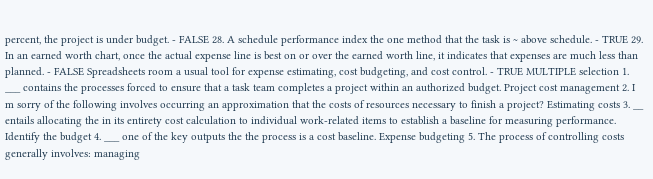percent, the project is under budget. - FALSE 28. A schedule performance index the one method that the task is ~ above schedule. - TRUE 29. In an earned worth chart, once the actual expense line is best on or over the earned worth line, it indicates that expenses are much less than planned. - FALSE Spreadsheets room a usual tool for expense estimating, cost budgeting, and cost control. - TRUE MULTIPLE selection 1. ___ contains the processes forced to ensure that a task team completes a project within an authorized budget. Project cost management 2. I m sorry of the following involves occurring an approximation that the costs of resources necessary to finish a project? Estimating costs 3. __ entails allocating the in its entirety cost calculation to individual work-related items to establish a baseline for measuring performance. Identify the budget 4. ___ one of the key outputs the the process is a cost baseline. Expense budgeting 5. The process of controlling costs generally involves: managing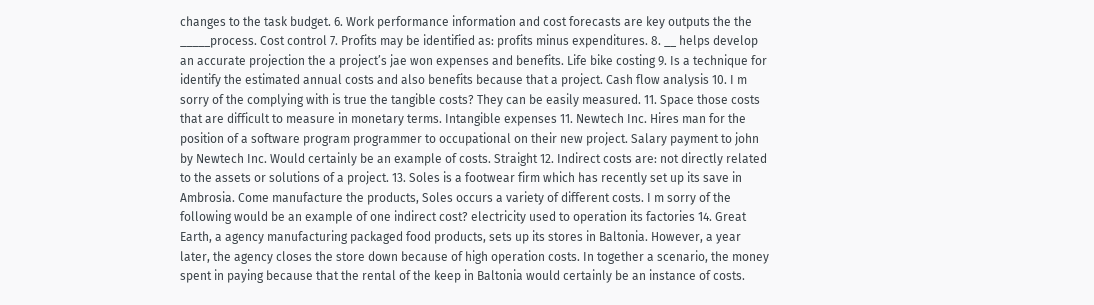changes to the task budget. 6. Work performance information and cost forecasts are key outputs the the _____process. Cost control 7. Profits may be identified as: profits minus expenditures. 8. __ helps develop an accurate projection the a project’s jae won expenses and benefits. Life bike costing 9. Is a technique for identify the estimated annual costs and also benefits because that a project. Cash flow analysis 10. I m sorry of the complying with is true the tangible costs? They can be easily measured. 11. Space those costs that are difficult to measure in monetary terms. Intangible expenses 11. Newtech Inc. Hires man for the position of a software program programmer to occupational on their new project. Salary payment to john by Newtech Inc. Would certainly be an example of costs. Straight 12. Indirect costs are: not directly related to the assets or solutions of a project. 13. Soles is a footwear firm which has recently set up its save in Ambrosia. Come manufacture the products, Soles occurs a variety of different costs. I m sorry of the following would be an example of one indirect cost? electricity used to operation its factories 14. Great Earth, a agency manufacturing packaged food products, sets up its stores in Baltonia. However, a year later, the agency closes the store down because of high operation costs. In together a scenario, the money spent in paying because that the rental of the keep in Baltonia would certainly be an instance of costs.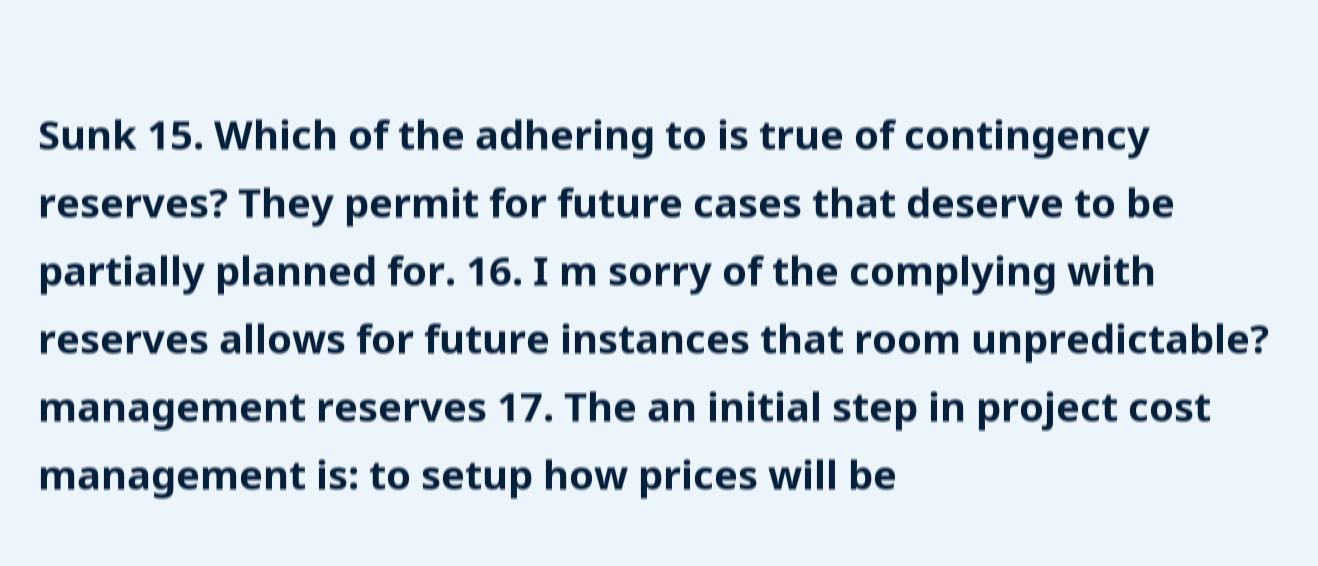Sunk 15. Which of the adhering to is true of contingency reserves? They permit for future cases that deserve to be partially planned for. 16. I m sorry of the complying with reserves allows for future instances that room unpredictable? management reserves 17. The an initial step in project cost management is: to setup how prices will be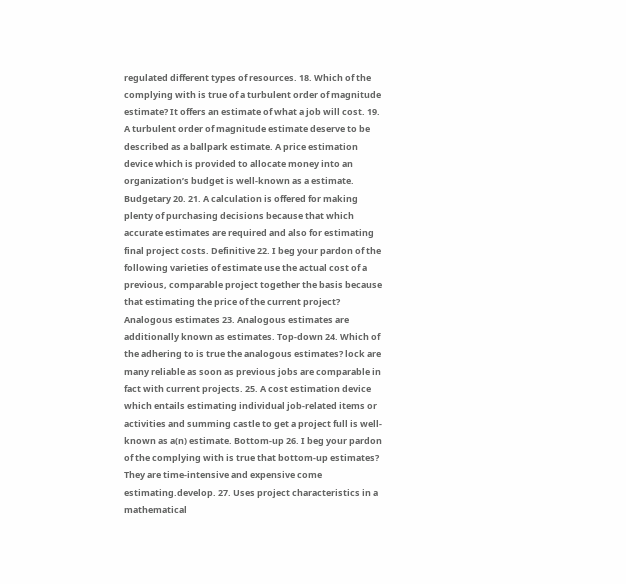regulated different types of resources. 18. Which of the complying with is true of a turbulent order of magnitude estimate? It offers an estimate of what a job will cost. 19. A turbulent order of magnitude estimate deserve to be described as a ballpark estimate. A price estimation device which is provided to allocate money into an organization’s budget is well-known as a estimate. Budgetary 20. 21. A calculation is offered for making plenty of purchasing decisions because that which accurate estimates are required and also for estimating final project costs. Definitive 22. I beg your pardon of the following varieties of estimate use the actual cost of a previous, comparable project together the basis because that estimating the price of the current project? Analogous estimates 23. Analogous estimates are additionally known as estimates. Top-down 24. Which of the adhering to is true the analogous estimates? lock are many reliable as soon as previous jobs are comparable in fact with current projects. 25. A cost estimation device which entails estimating individual job-related items or activities and summing castle to get a project full is well-known as a(n) estimate. Bottom-up 26. I beg your pardon of the complying with is true that bottom-up estimates? They are time-intensive and expensive come estimating.develop. 27. Uses project characteristics in a mathematical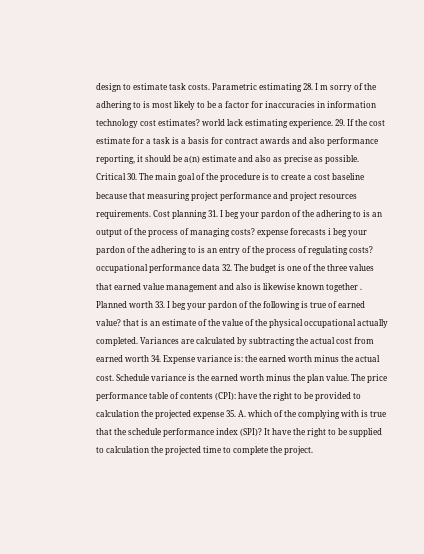design to estimate task costs. Parametric estimating 28. I m sorry of the adhering to is most likely to be a factor for inaccuracies in information technology cost estimates? world lack estimating experience. 29. If the cost estimate for a task is a basis for contract awards and also performance reporting, it should be a(n) estimate and also as precise as possible. Critical 30. The main goal of the procedure is to create a cost baseline because that measuring project performance and project resources requirements. Cost planning 31. I beg your pardon of the adhering to is an output of the process of managing costs? expense forecasts i beg your pardon of the adhering to is an entry of the process of regulating costs? occupational performance data 32. The budget is one of the three values that earned value management and also is likewise known together . Planned worth 33. I beg your pardon of the following is true of earned value? that is an estimate of the value of the physical occupational actually completed. Variances are calculated by subtracting the actual cost from earned worth 34. Expense variance is: the earned worth minus the actual cost. Schedule variance is the earned worth minus the plan value. The price performance table of contents (CPI): have the right to be provided to calculation the projected expense 35. A. which of the complying with is true that the schedule performance index (SPI)? It have the right to be supplied to calculation the projected time to complete the project.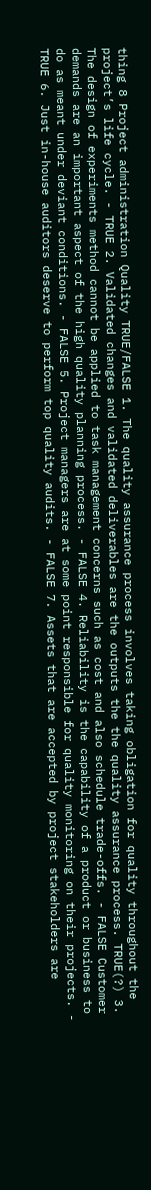thing 8 Project administration Quality TRUE/FALSE 1. The quality assurance process involves taking obligation for quality throughout the project’s life cycle. - TRUE 2. Validated changes and validated deliverables are the outputs the the quality assurance process. TRUE(?) 3. The design of experiments method cannot be applied to task management concerns such as cost and also schedule trade-offs. - FALSE Customer demands are an important aspect of the high quality planning process. - FALSE 4. Reliability is the capability of a product or business to do as meant under deviant conditions. - FALSE 5. Project managers are at some point responsible for quality monitoring on their projects. - TRUE 6. Just in-house auditors deserve to perform top quality audits. - FALSE 7. Assets that are accepted by project stakeholders are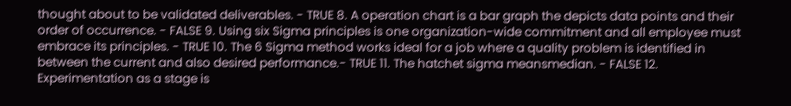thought about to be validated deliverables. - TRUE 8. A operation chart is a bar graph the depicts data points and their order of occurrence. - FALSE 9. Using six Sigma principles is one organization-wide commitment and all employee must embrace its principles. - TRUE 10. The 6 Sigma method works ideal for a job where a quality problem is identified in between the current and also desired performance.- TRUE 11. The hatchet sigma meansmedian. - FALSE 12. Experimentation as a stage is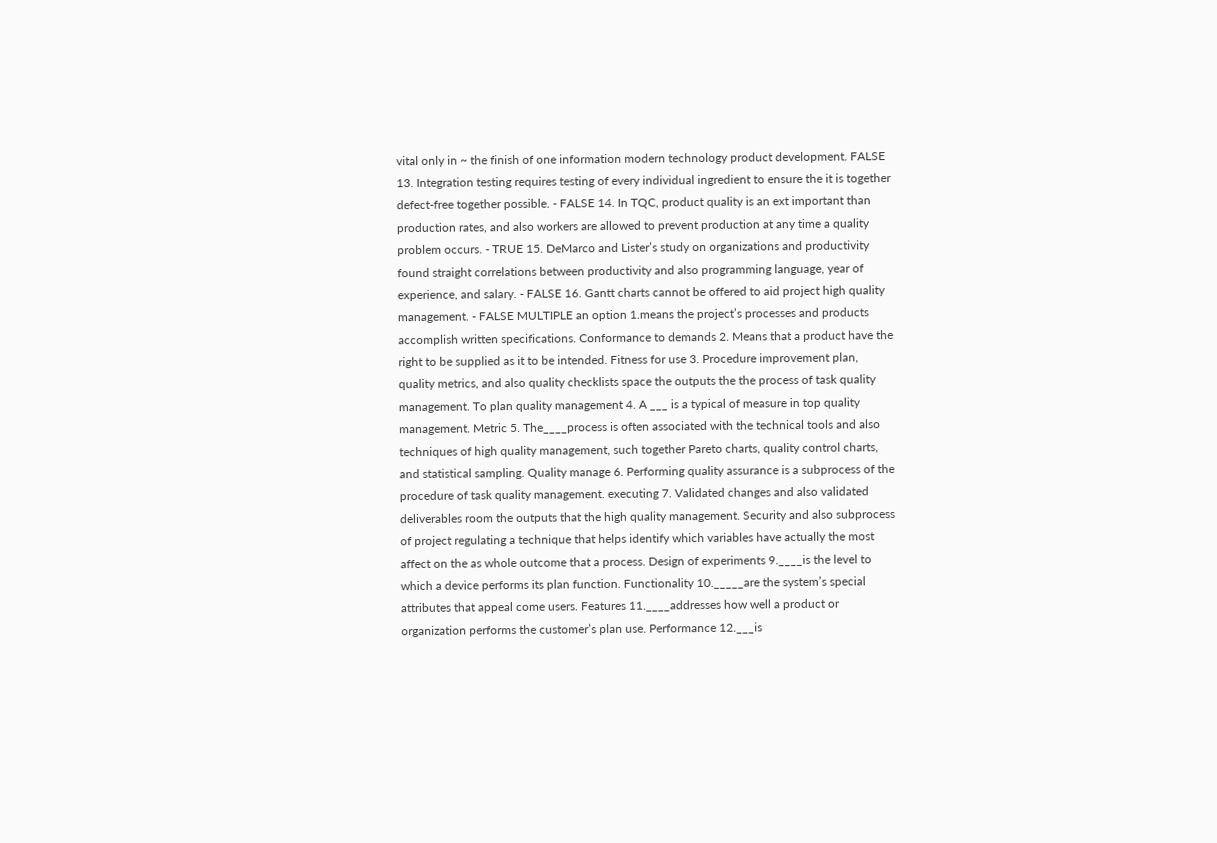vital only in ~ the finish of one information modern technology product development. FALSE 13. Integration testing requires testing of every individual ingredient to ensure the it is together defect-free together possible. - FALSE 14. In TQC, product quality is an ext important than production rates, and also workers are allowed to prevent production at any time a quality problem occurs. - TRUE 15. DeMarco and Lister’s study on organizations and productivity found straight correlations between productivity and also programming language, year of experience, and salary. - FALSE 16. Gantt charts cannot be offered to aid project high quality management. - FALSE MULTIPLE an option 1.means the project’s processes and products accomplish written specifications. Conformance to demands 2. Means that a product have the right to be supplied as it to be intended. Fitness for use 3. Procedure improvement plan, quality metrics, and also quality checklists space the outputs the the process of task quality management. To plan quality management 4. A ___ is a typical of measure in top quality management. Metric 5. The____process is often associated with the technical tools and also techniques of high quality management, such together Pareto charts, quality control charts, and statistical sampling. Quality manage 6. Performing quality assurance is a subprocess of the procedure of task quality management. executing 7. Validated changes and also validated deliverables room the outputs that the high quality management. Security and also subprocess of project regulating a technique that helps identify which variables have actually the most affect on the as whole outcome that a process. Design of experiments 9.____is the level to which a device performs its plan function. Functionality 10._____are the system’s special attributes that appeal come users. Features 11.____addresses how well a product or organization performs the customer’s plan use. Performance 12.___is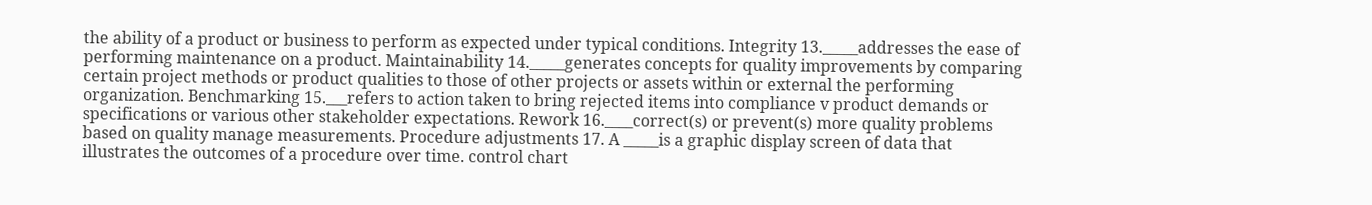the ability of a product or business to perform as expected under typical conditions. Integrity 13._____addresses the ease of performing maintenance on a product. Maintainability 14._____generates concepts for quality improvements by comparing certain project methods or product qualities to those of other projects or assets within or external the performing organization. Benchmarking 15.___refers to action taken to bring rejected items into compliance v product demands or specifications or various other stakeholder expectations. Rework 16.____correct(s) or prevent(s) more quality problems based on quality manage measurements. Procedure adjustments 17. A _____is a graphic display screen of data that illustrates the outcomes of a procedure over time. control chart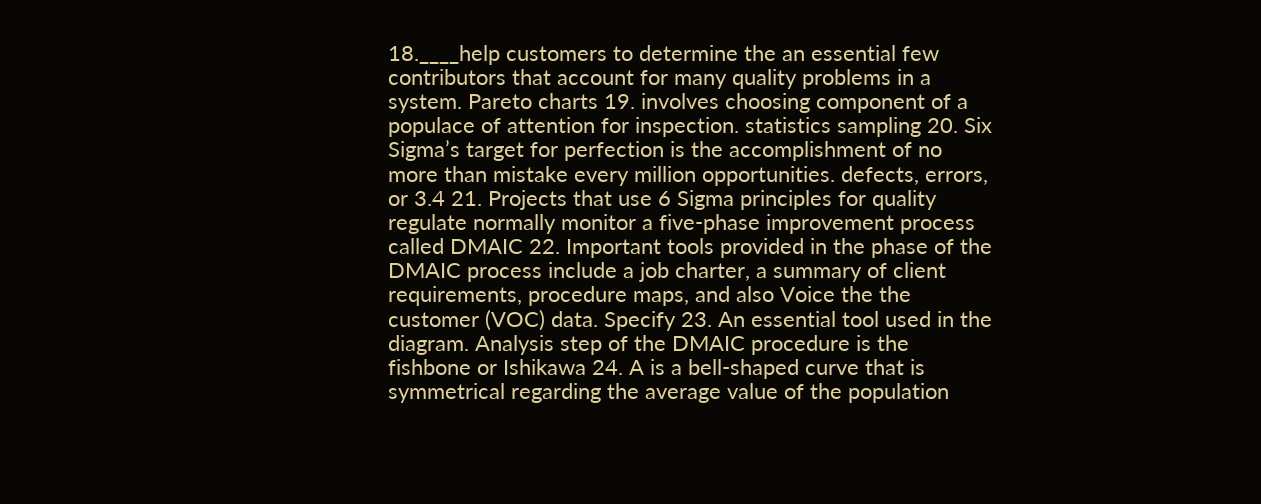18.____help customers to determine the an essential few contributors that account for many quality problems in a system. Pareto charts 19. involves choosing component of a populace of attention for inspection. statistics sampling 20. Six Sigma’s target for perfection is the accomplishment of no more than mistake every million opportunities. defects, errors, or 3.4 21. Projects that use 6 Sigma principles for quality regulate normally monitor a five-phase improvement process called DMAIC 22. Important tools provided in the phase of the DMAIC process include a job charter, a summary of client requirements, procedure maps, and also Voice the the customer (VOC) data. Specify 23. An essential tool used in the diagram. Analysis step of the DMAIC procedure is the fishbone or Ishikawa 24. A is a bell-shaped curve that is symmetrical regarding the average value of the population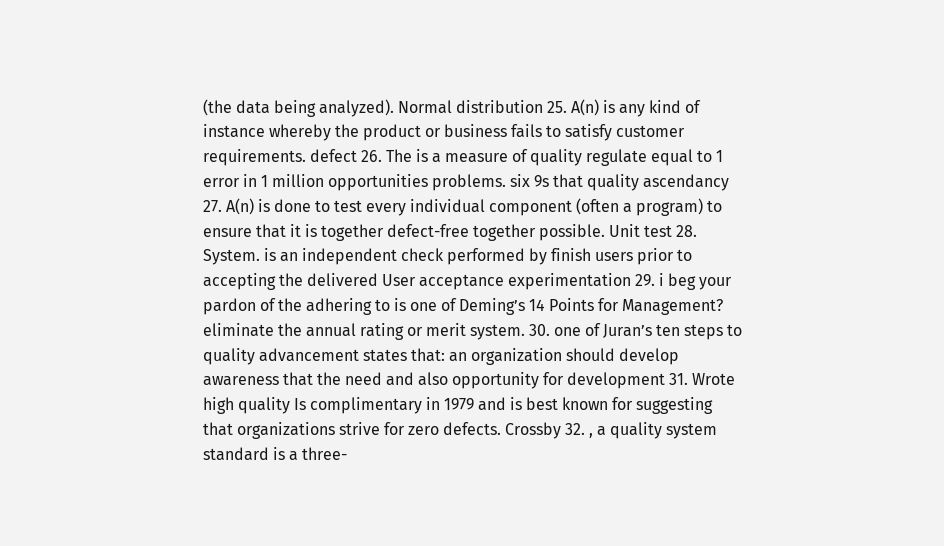(the data being analyzed). Normal distribution 25. A(n) is any kind of instance whereby the product or business fails to satisfy customer requirements. defect 26. The is a measure of quality regulate equal to 1 error in 1 million opportunities problems. six 9s that quality ascendancy 27. A(n) is done to test every individual component (often a program) to ensure that it is together defect-free together possible. Unit test 28. System. is an independent check performed by finish users prior to accepting the delivered User acceptance experimentation 29. i beg your pardon of the adhering to is one of Deming’s 14 Points for Management? eliminate the annual rating or merit system. 30. one of Juran’s ten steps to quality advancement states that: an organization should develop awareness that the need and also opportunity for development 31. Wrote high quality Is complimentary in 1979 and is best known for suggesting that organizations strive for zero defects. Crossby 32. , a quality system standard is a three-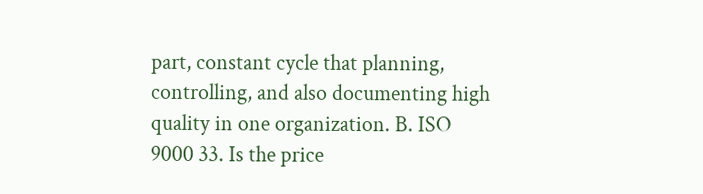part, constant cycle that planning, controlling, and also documenting high quality in one organization. B. ISO 9000 33. Is the price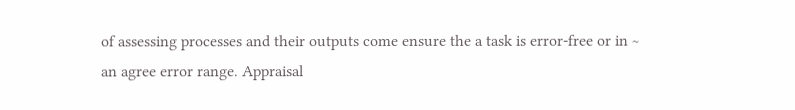of assessing processes and their outputs come ensure the a task is error-free or in ~ an agree error range. Appraisal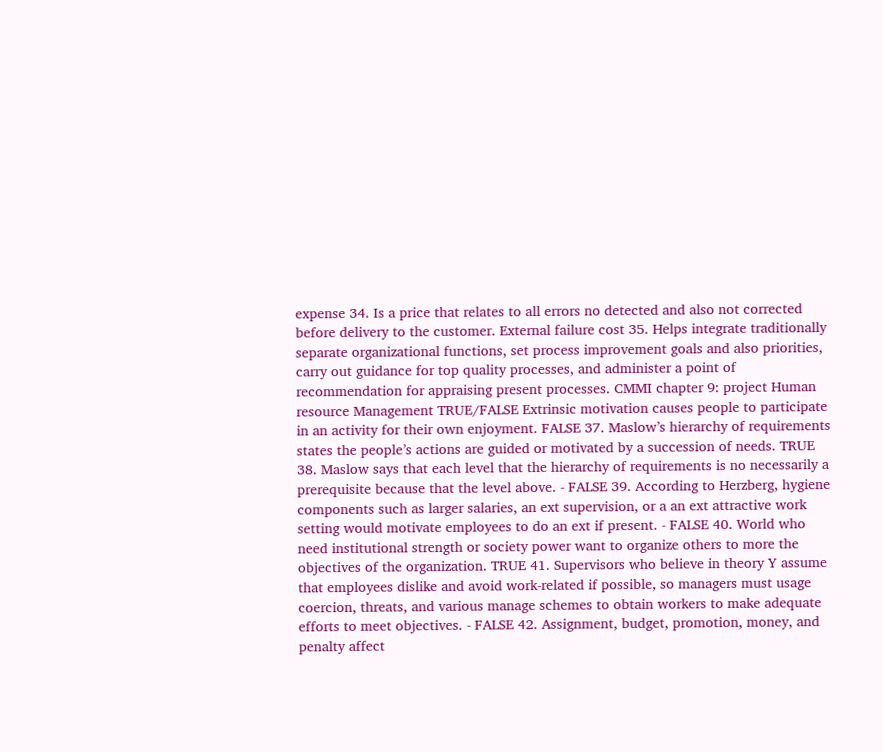expense 34. Is a price that relates to all errors no detected and also not corrected before delivery to the customer. External failure cost 35. Helps integrate traditionally separate organizational functions, set process improvement goals and also priorities, carry out guidance for top quality processes, and administer a point of recommendation for appraising present processes. CMMI chapter 9: project Human resource Management TRUE/FALSE Extrinsic motivation causes people to participate in an activity for their own enjoyment. FALSE 37. Maslow’s hierarchy of requirements states the people’s actions are guided or motivated by a succession of needs. TRUE 38. Maslow says that each level that the hierarchy of requirements is no necessarily a prerequisite because that the level above. - FALSE 39. According to Herzberg, hygiene components such as larger salaries, an ext supervision, or a an ext attractive work setting would motivate employees to do an ext if present. - FALSE 40. World who need institutional strength or society power want to organize others to more the objectives of the organization. TRUE 41. Supervisors who believe in theory Y assume that employees dislike and avoid work-related if possible, so managers must usage coercion, threats, and various manage schemes to obtain workers to make adequate efforts to meet objectives. - FALSE 42. Assignment, budget, promotion, money, and penalty affect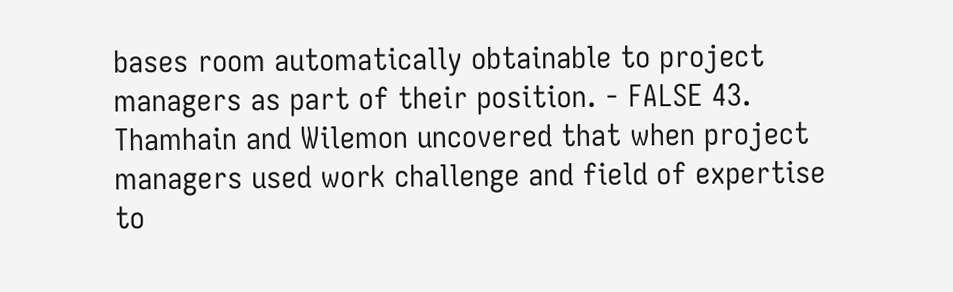bases room automatically obtainable to project managers as part of their position. - FALSE 43. Thamhain and Wilemon uncovered that when project managers used work challenge and field of expertise to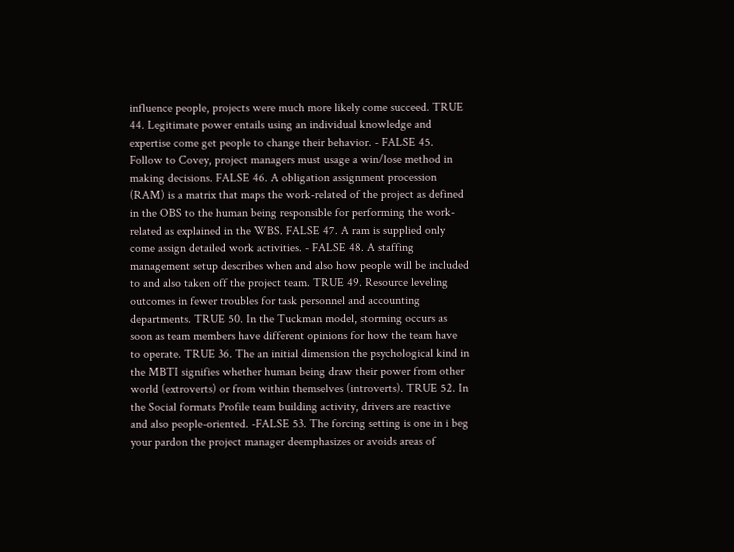influence people, projects were much more likely come succeed. TRUE 44. Legitimate power entails using an individual knowledge and expertise come get people to change their behavior. - FALSE 45. Follow to Covey, project managers must usage a win/lose method in making decisions. FALSE 46. A obligation assignment procession (RAM) is a matrix that maps the work-related of the project as defined in the OBS to the human being responsible for performing the work-related as explained in the WBS. FALSE 47. A ram is supplied only come assign detailed work activities. - FALSE 48. A staffing management setup describes when and also how people will be included to and also taken off the project team. TRUE 49. Resource leveling outcomes in fewer troubles for task personnel and accounting departments. TRUE 50. In the Tuckman model, storming occurs as soon as team members have different opinions for how the team have to operate. TRUE 36. The an initial dimension the psychological kind in the MBTI signifies whether human being draw their power from other world (extroverts) or from within themselves (introverts). TRUE 52. In the Social formats Profile team building activity, drivers are reactive and also people-oriented. -FALSE 53. The forcing setting is one in i beg your pardon the project manager deemphasizes or avoids areas of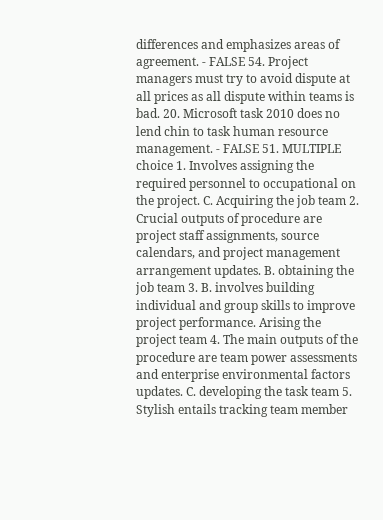differences and emphasizes areas of agreement. - FALSE 54. Project managers must try to avoid dispute at all prices as all dispute within teams is bad. 20. Microsoft task 2010 does no lend chin to task human resource management. - FALSE 51. MULTIPLE choice 1. Involves assigning the required personnel to occupational on the project. C. Acquiring the job team 2. Crucial outputs of procedure are project staff assignments, source calendars, and project management arrangement updates. B. obtaining the job team 3. B. involves building individual and group skills to improve project performance. Arising the project team 4. The main outputs of the procedure are team power assessments and enterprise environmental factors updates. C. developing the task team 5. Stylish entails tracking team member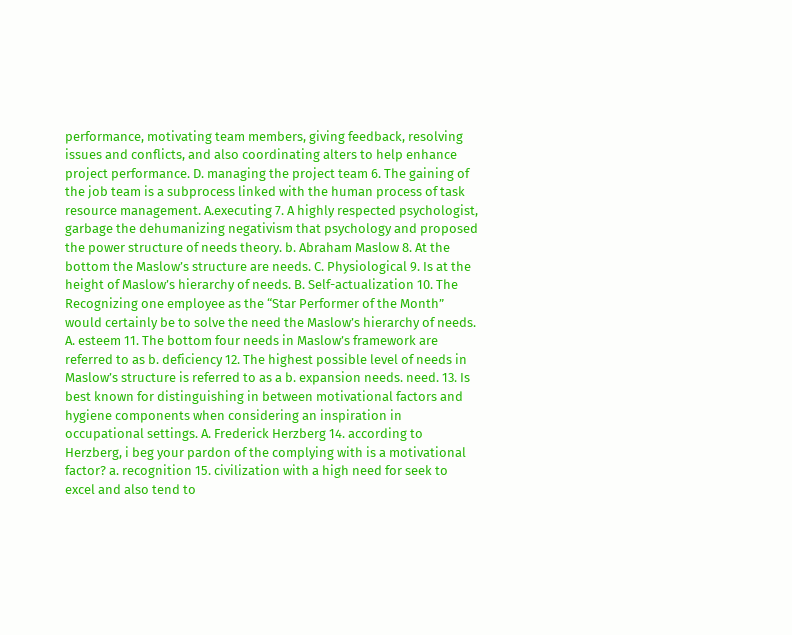performance, motivating team members, giving feedback, resolving issues and conflicts, and also coordinating alters to help enhance project performance. D. managing the project team 6. The gaining of the job team is a subprocess linked with the human process of task resource management. A.executing 7. A highly respected psychologist, garbage the dehumanizing negativism that psychology and proposed the power structure of needs theory. b. Abraham Maslow 8. At the bottom the Maslow’s structure are needs. C. Physiological 9. Is at the height of Maslow’s hierarchy of needs. B. Self-actualization 10. The Recognizing one employee as the “Star Performer of the Month” would certainly be to solve the need the Maslow’s hierarchy of needs. A. esteem 11. The bottom four needs in Maslow’s framework are referred to as b. deficiency 12. The highest possible level of needs in Maslow’s structure is referred to as a b. expansion needs. need. 13. Is best known for distinguishing in between motivational factors and hygiene components when considering an inspiration in occupational settings. A. Frederick Herzberg 14. according to Herzberg, i beg your pardon of the complying with is a motivational factor? a. recognition 15. civilization with a high need for seek to excel and also tend to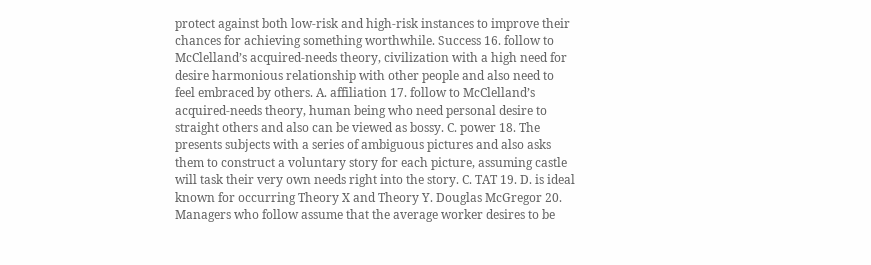protect against both low-risk and high-risk instances to improve their chances for achieving something worthwhile. Success 16. follow to McClelland’s acquired-needs theory, civilization with a high need for desire harmonious relationship with other people and also need to feel embraced by others. A. affiliation 17. follow to McClelland’s acquired-needs theory, human being who need personal desire to straight others and also can be viewed as bossy. C. power 18. The presents subjects with a series of ambiguous pictures and also asks them to construct a voluntary story for each picture, assuming castle will task their very own needs right into the story. C. TAT 19. D. is ideal known for occurring Theory X and Theory Y. Douglas McGregor 20. Managers who follow assume that the average worker desires to be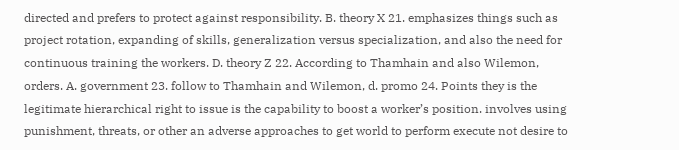directed and prefers to protect against responsibility. B. theory X 21. emphasizes things such as project rotation, expanding of skills, generalization versus specialization, and also the need for continuous training the workers. D. theory Z 22. According to Thamhain and also Wilemon, orders. A. government 23. follow to Thamhain and Wilemon, d. promo 24. Points they is the legitimate hierarchical right to issue is the capability to boost a worker’s position. involves using punishment, threats, or other an adverse approaches to get world to perform execute not desire to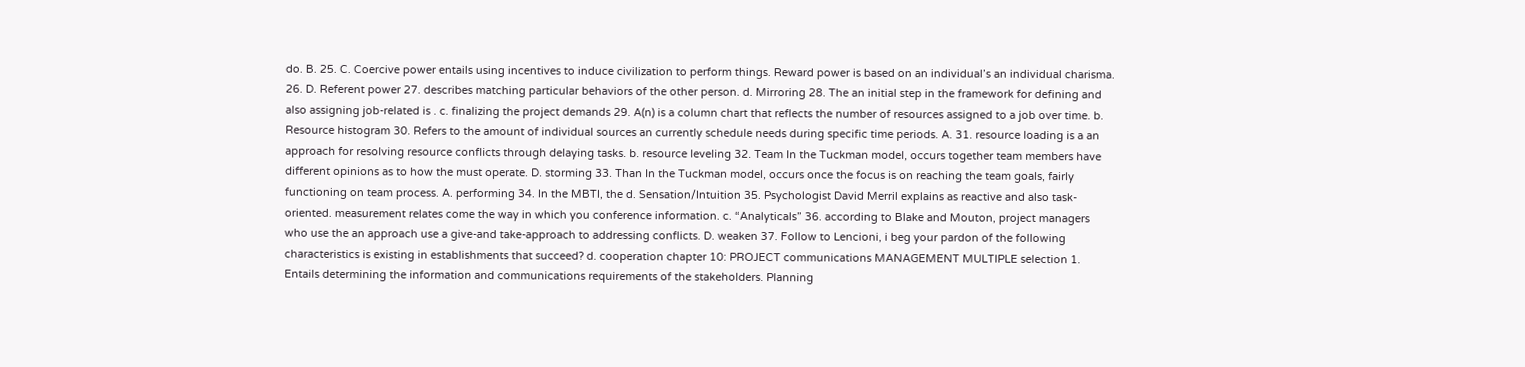do. B. 25. C. Coercive power entails using incentives to induce civilization to perform things. Reward power is based on an individual’s an individual charisma. 26. D. Referent power 27. describes matching particular behaviors of the other person. d. Mirroring 28. The an initial step in the framework for defining and also assigning job-related is . c. finalizing the project demands 29. A(n) is a column chart that reflects the number of resources assigned to a job over time. b. Resource histogram 30. Refers to the amount of individual sources an currently schedule needs during specific time periods. A. 31. resource loading is a an approach for resolving resource conflicts through delaying tasks. b. resource leveling 32. Team In the Tuckman model, occurs together team members have different opinions as to how the must operate. D. storming 33. Than In the Tuckman model, occurs once the focus is on reaching the team goals, fairly functioning on team process. A. performing 34. In the MBTI, the d. Sensation/Intuition 35. Psychologist David Merril explains as reactive and also task-oriented. measurement relates come the way in which you conference information. c. “Analyticals” 36. according to Blake and Mouton, project managers who use the an approach use a give-and take-approach to addressing conflicts. D. weaken 37. Follow to Lencioni, i beg your pardon of the following characteristics is existing in establishments that succeed? d. cooperation chapter 10: PROJECT communications MANAGEMENT MULTIPLE selection 1. Entails determining the information and communications requirements of the stakeholders. Planning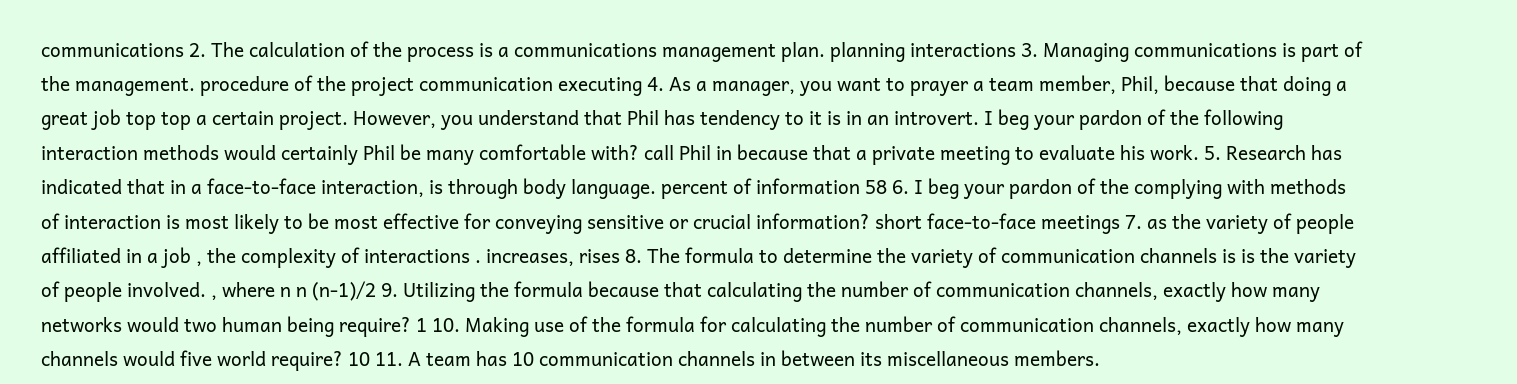communications 2. The calculation of the process is a communications management plan. planning interactions 3. Managing communications is part of the management. procedure of the project communication executing 4. As a manager, you want to prayer a team member, Phil, because that doing a great job top top a certain project. However, you understand that Phil has tendency to it is in an introvert. I beg your pardon of the following interaction methods would certainly Phil be many comfortable with? call Phil in because that a private meeting to evaluate his work. 5. Research has indicated that in a face-to-face interaction, is through body language. percent of information 58 6. I beg your pardon of the complying with methods of interaction is most likely to be most effective for conveying sensitive or crucial information? short face-to-face meetings 7. as the variety of people affiliated in a job , the complexity of interactions . increases, rises 8. The formula to determine the variety of communication channels is is the variety of people involved. , where n n (n-1)/2 9. Utilizing the formula because that calculating the number of communication channels, exactly how many networks would two human being require? 1 10. Making use of the formula for calculating the number of communication channels, exactly how many channels would five world require? 10 11. A team has 10 communication channels in between its miscellaneous members.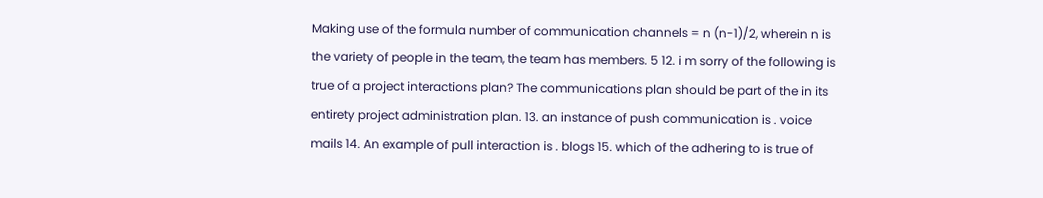Making use of the formula number of communication channels = n (n-1)/2, wherein n is the variety of people in the team, the team has members. 5 12. i m sorry of the following is true of a project interactions plan? The communications plan should be part of the in its entirety project administration plan. 13. an instance of push communication is . voice mails 14. An example of pull interaction is . blogs 15. which of the adhering to is true of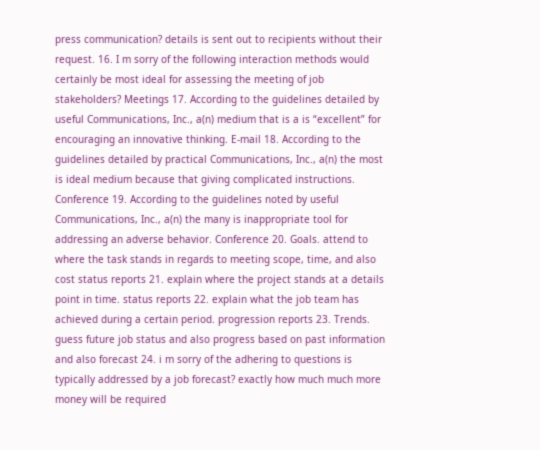press communication? details is sent out to recipients without their request. 16. I m sorry of the following interaction methods would certainly be most ideal for assessing the meeting of job stakeholders? Meetings 17. According to the guidelines detailed by useful Communications, Inc., a(n) medium that is a is “excellent” for encouraging an innovative thinking. E-mail 18. According to the guidelines detailed by practical Communications, Inc., a(n) the most is ideal medium because that giving complicated instructions. Conference 19. According to the guidelines noted by useful Communications, Inc., a(n) the many is inappropriate tool for addressing an adverse behavior. Conference 20. Goals. attend to where the task stands in regards to meeting scope, time, and also cost status reports 21. explain where the project stands at a details point in time. status reports 22. explain what the job team has achieved during a certain period. progression reports 23. Trends. guess future job status and also progress based on past information and also forecast 24. i m sorry of the adhering to questions is typically addressed by a job forecast? exactly how much much more money will be required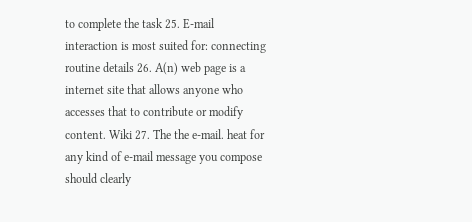to complete the task 25. E-mail interaction is most suited for: connecting routine details 26. A(n) web page is a internet site that allows anyone who accesses that to contribute or modify content. Wiki 27. The the e-mail. heat for any kind of e-mail message you compose should clearly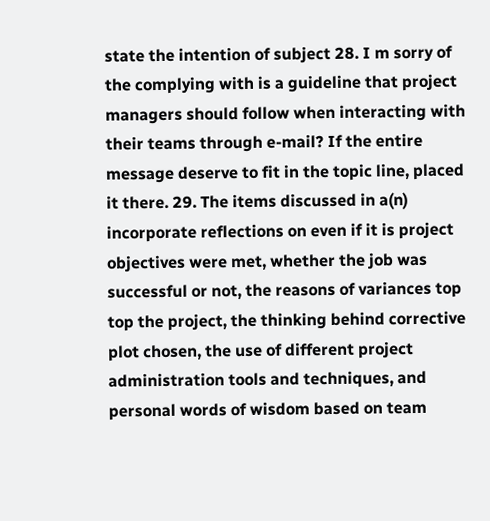state the intention of subject 28. I m sorry of the complying with is a guideline that project managers should follow when interacting with their teams through e-mail? If the entire message deserve to fit in the topic line, placed it there. 29. The items discussed in a(n) incorporate reflections on even if it is project objectives were met, whether the job was successful or not, the reasons of variances top top the project, the thinking behind corrective plot chosen, the use of different project administration tools and techniques, and personal words of wisdom based on team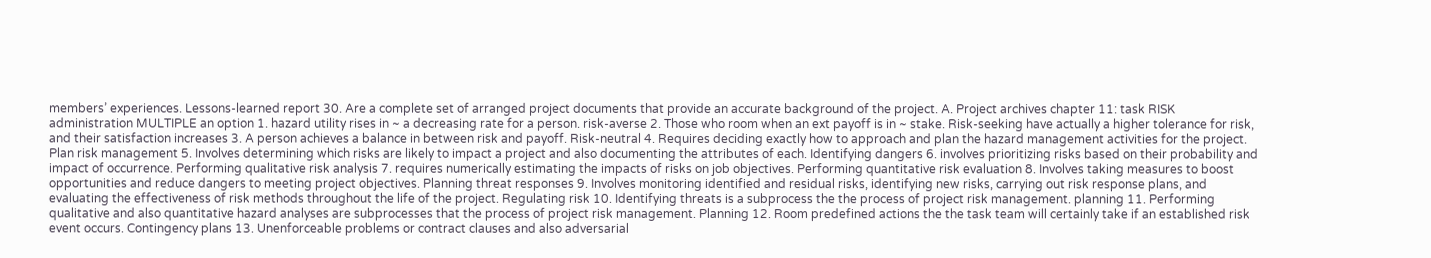members’ experiences. Lessons-learned report 30. Are a complete set of arranged project documents that provide an accurate background of the project. A. Project archives chapter 11: task RISK administration MULTIPLE an option 1. hazard utility rises in ~ a decreasing rate for a person. risk-averse 2. Those who room when an ext payoff is in ~ stake. Risk-seeking have actually a higher tolerance for risk, and their satisfaction increases 3. A person achieves a balance in between risk and payoff. Risk-neutral 4. Requires deciding exactly how to approach and plan the hazard management activities for the project. Plan risk management 5. Involves determining which risks are likely to impact a project and also documenting the attributes of each. Identifying dangers 6. involves prioritizing risks based on their probability and impact of occurrence. Performing qualitative risk analysis 7. requires numerically estimating the impacts of risks on job objectives. Performing quantitative risk evaluation 8. Involves taking measures to boost opportunities and reduce dangers to meeting project objectives. Planning threat responses 9. Involves monitoring identified and residual risks, identifying new risks, carrying out risk response plans, and evaluating the effectiveness of risk methods throughout the life of the project. Regulating risk 10. Identifying threats is a subprocess the the process of project risk management. planning 11. Performing qualitative and also quantitative hazard analyses are subprocesses that the process of project risk management. Planning 12. Room predefined actions the the task team will certainly take if an established risk event occurs. Contingency plans 13. Unenforceable problems or contract clauses and also adversarial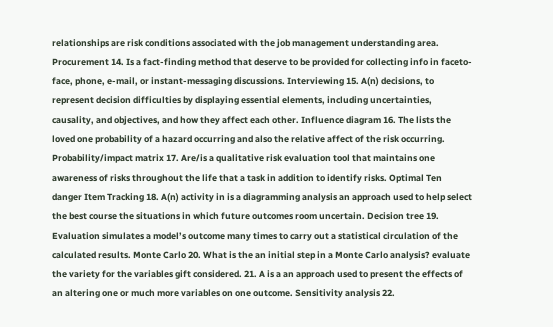relationships are risk conditions associated with the job management understanding area. Procurement 14. Is a fact-finding method that deserve to be provided for collecting info in faceto-face, phone, e-mail, or instant-messaging discussions. Interviewing 15. A(n) decisions, to represent decision difficulties by displaying essential elements, including uncertainties, causality, and objectives, and how they affect each other. Influence diagram 16. The lists the loved one probability of a hazard occurring and also the relative affect of the risk occurring. Probability/impact matrix 17. Are/is a qualitative risk evaluation tool that maintains one awareness of risks throughout the life that a task in addition to identify risks. Optimal Ten danger Item Tracking 18. A(n) activity in is a diagramming analysis an approach used to help select the best course the situations in which future outcomes room uncertain. Decision tree 19. Evaluation simulates a model’s outcome many times to carry out a statistical circulation of the calculated results. Monte Carlo 20. What is the an initial step in a Monte Carlo analysis? evaluate the variety for the variables gift considered. 21. A is a an approach used to present the effects of an altering one or much more variables on one outcome. Sensitivity analysis 22.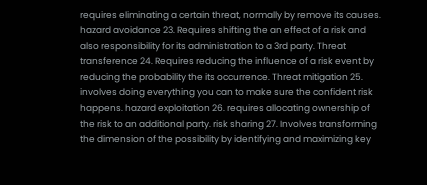requires eliminating a certain threat, normally by remove its causes. hazard avoidance 23. Requires shifting the an effect of a risk and also responsibility for its administration to a 3rd party. Threat transference 24. Requires reducing the influence of a risk event by reducing the probability the its occurrence. Threat mitigation 25. involves doing everything you can to make sure the confident risk happens. hazard exploitation 26. requires allocating ownership of the risk to an additional party. risk sharing 27. Involves transforming the dimension of the possibility by identifying and maximizing key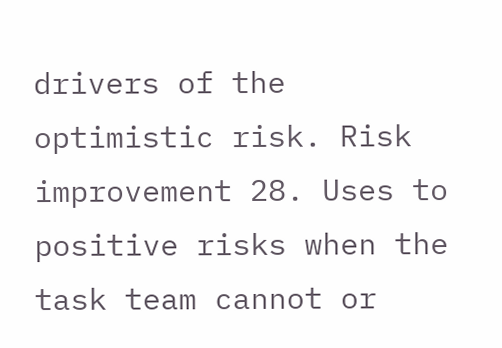drivers of the optimistic risk. Risk improvement 28. Uses to positive risks when the task team cannot or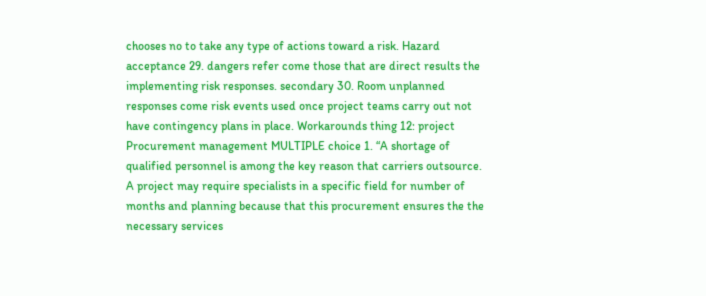chooses no to take any type of actions toward a risk. Hazard acceptance 29. dangers refer come those that are direct results the implementing risk responses. secondary 30. Room unplanned responses come risk events used once project teams carry out not have contingency plans in place. Workarounds thing 12: project Procurement management MULTIPLE choice 1. “A shortage of qualified personnel is among the key reason that carriers outsource. A project may require specialists in a specific field for number of months and planning because that this procurement ensures the the necessary services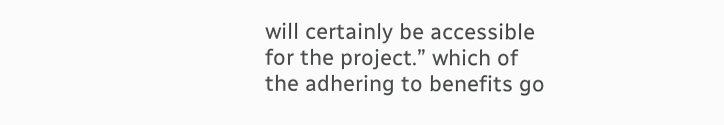will certainly be accessible for the project.” which of the adhering to benefits go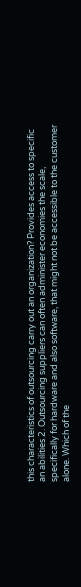this characteristics of outsourcing carry out an organization? Provides access to specific an abilities 2. Outsourcing suppliers can often administer economies the scale, specifically for hardware and also software, that might not be accessible to the customer alone. Which of the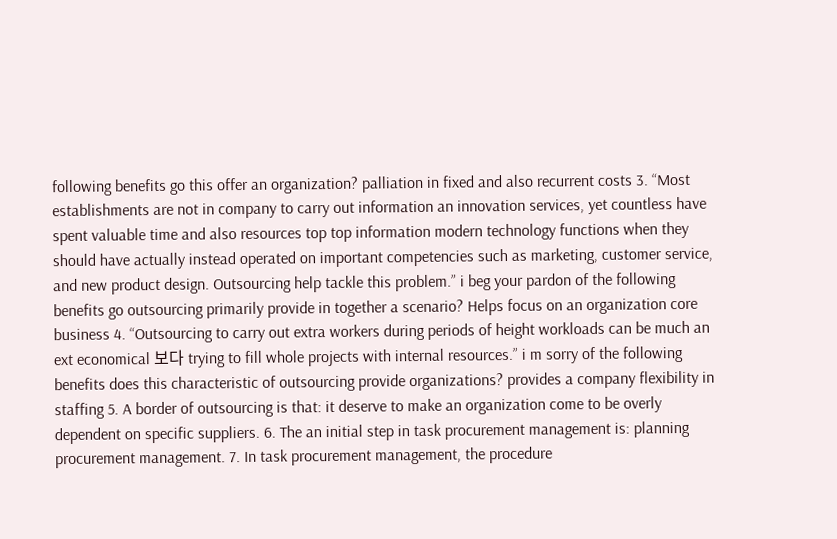following benefits go this offer an organization? palliation in fixed and also recurrent costs 3. “Most establishments are not in company to carry out information an innovation services, yet countless have spent valuable time and also resources top top information modern technology functions when they should have actually instead operated on important competencies such as marketing, customer service, and new product design. Outsourcing help tackle this problem.” i beg your pardon of the following benefits go outsourcing primarily provide in together a scenario? Helps focus on an organization core business 4. “Outsourcing to carry out extra workers during periods of height workloads can be much an ext economical 보다 trying to fill whole projects with internal resources.” i m sorry of the following benefits does this characteristic of outsourcing provide organizations? provides a company flexibility in staffing 5. A border of outsourcing is that: it deserve to make an organization come to be overly dependent on specific suppliers. 6. The an initial step in task procurement management is: planning procurement management. 7. In task procurement management, the procedure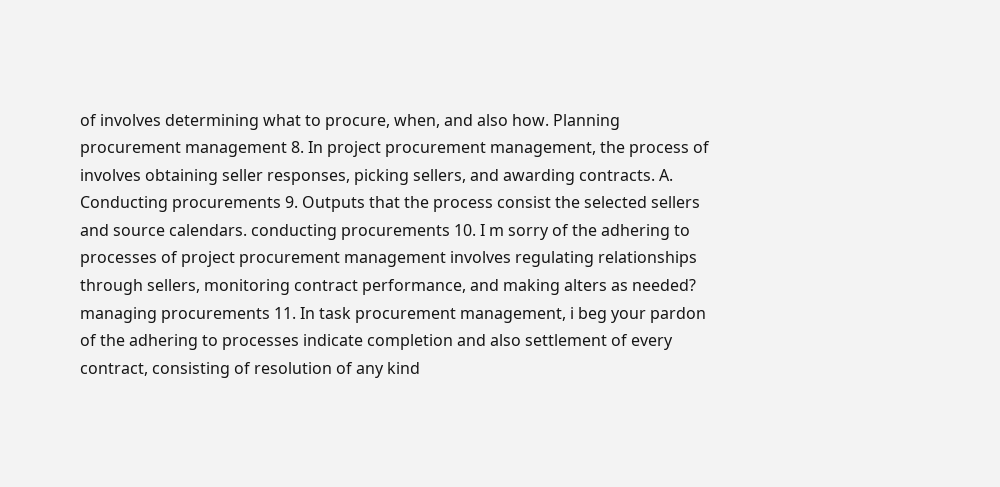of involves determining what to procure, when, and also how. Planning procurement management 8. In project procurement management, the process of involves obtaining seller responses, picking sellers, and awarding contracts. A. Conducting procurements 9. Outputs that the process consist the selected sellers and source calendars. conducting procurements 10. I m sorry of the adhering to processes of project procurement management involves regulating relationships through sellers, monitoring contract performance, and making alters as needed? managing procurements 11. In task procurement management, i beg your pardon of the adhering to processes indicate completion and also settlement of every contract, consisting of resolution of any kind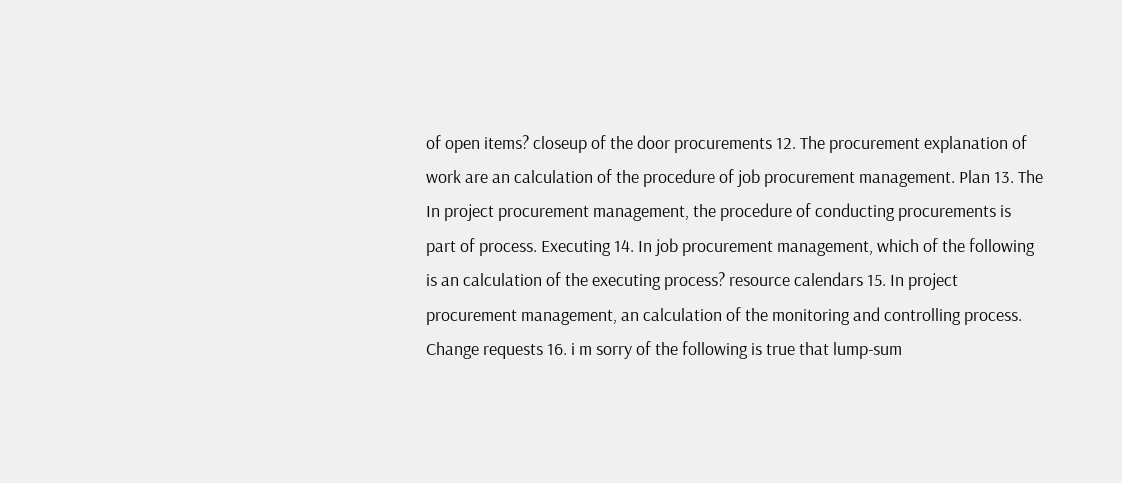of open items? closeup of the door procurements 12. The procurement explanation of work are an calculation of the procedure of job procurement management. Plan 13. The In project procurement management, the procedure of conducting procurements is part of process. Executing 14. In job procurement management, which of the following is an calculation of the executing process? resource calendars 15. In project procurement management, an calculation of the monitoring and controlling process. Change requests 16. i m sorry of the following is true that lump-sum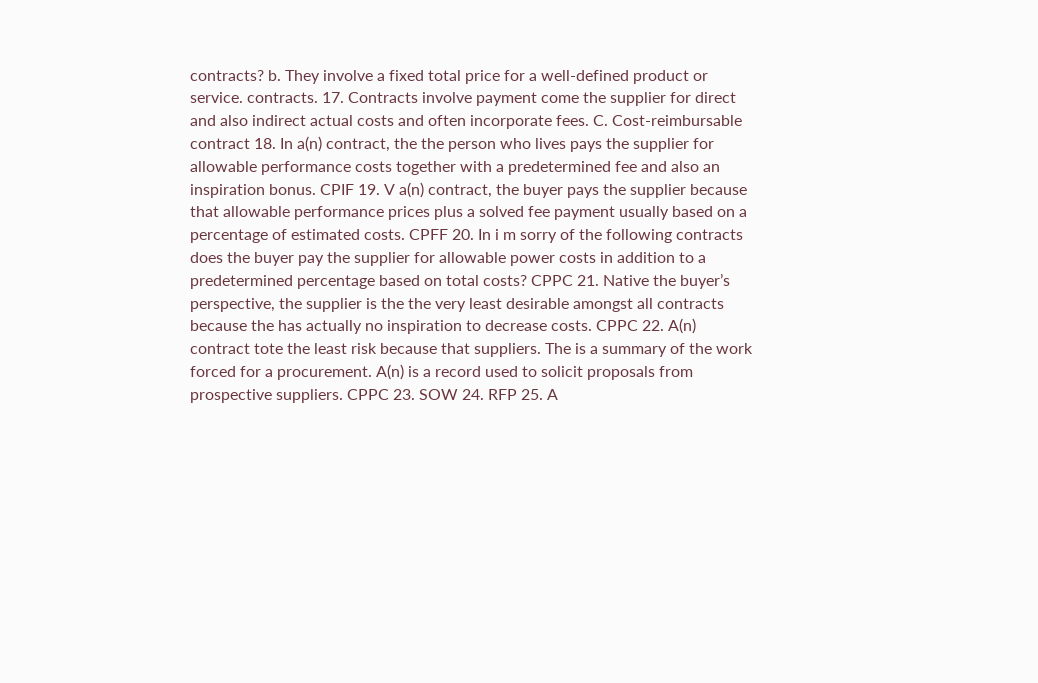contracts? b. They involve a fixed total price for a well-defined product or service. contracts. 17. Contracts involve payment come the supplier for direct and also indirect actual costs and often incorporate fees. C. Cost-reimbursable contract 18. In a(n) contract, the the person who lives pays the supplier for allowable performance costs together with a predetermined fee and also an inspiration bonus. CPIF 19. V a(n) contract, the buyer pays the supplier because that allowable performance prices plus a solved fee payment usually based on a percentage of estimated costs. CPFF 20. In i m sorry of the following contracts does the buyer pay the supplier for allowable power costs in addition to a predetermined percentage based on total costs? CPPC 21. Native the buyer’s perspective, the supplier is the the very least desirable amongst all contracts because the has actually no inspiration to decrease costs. CPPC 22. A(n) contract tote the least risk because that suppliers. The is a summary of the work forced for a procurement. A(n) is a record used to solicit proposals from prospective suppliers. CPPC 23. SOW 24. RFP 25. A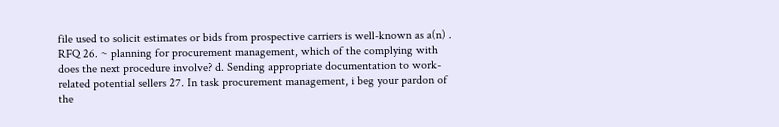file used to solicit estimates or bids from prospective carriers is well-known as a(n) . RFQ 26. ~ planning for procurement management, which of the complying with does the next procedure involve? d. Sending appropriate documentation to work-related potential sellers 27. In task procurement management, i beg your pardon of the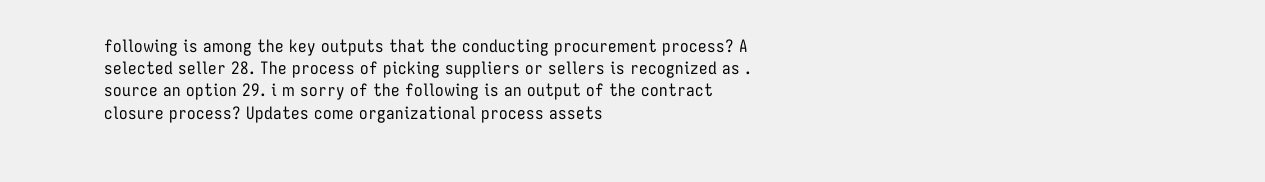following is among the key outputs that the conducting procurement process? A selected seller 28. The process of picking suppliers or sellers is recognized as . source an option 29. i m sorry of the following is an output of the contract closure process? Updates come organizational process assets